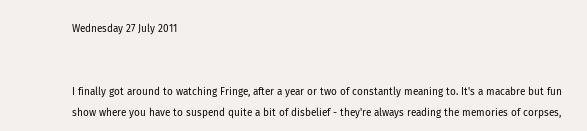Wednesday 27 July 2011


I finally got around to watching Fringe, after a year or two of constantly meaning to. It's a macabre but fun show where you have to suspend quite a bit of disbelief - they're always reading the memories of corpses,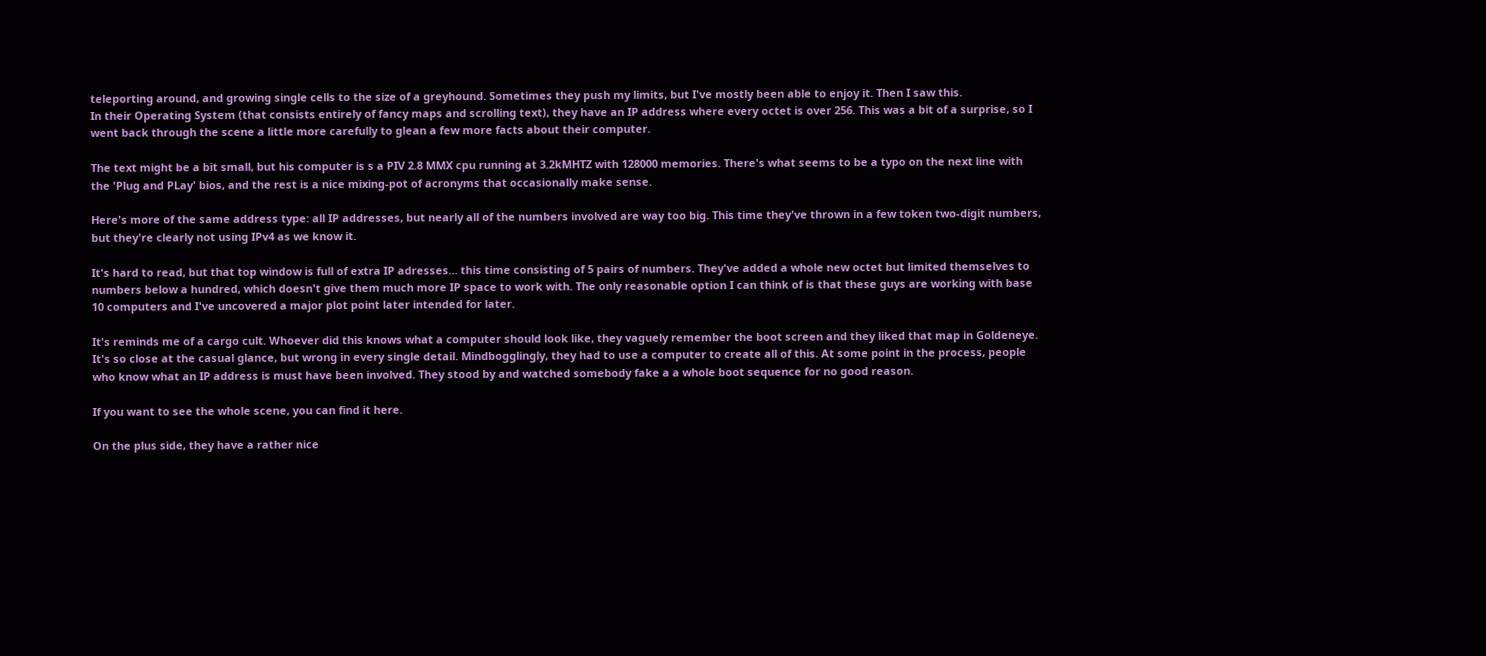teleporting around, and growing single cells to the size of a greyhound. Sometimes they push my limits, but I've mostly been able to enjoy it. Then I saw this.
In their Operating System (that consists entirely of fancy maps and scrolling text), they have an IP address where every octet is over 256. This was a bit of a surprise, so I went back through the scene a little more carefully to glean a few more facts about their computer.

The text might be a bit small, but his computer is s a PIV 2.8 MMX cpu running at 3.2kMHTZ with 128000 memories. There's what seems to be a typo on the next line with the 'Plug and PLay' bios, and the rest is a nice mixing-pot of acronyms that occasionally make sense.

Here's more of the same address type: all IP addresses, but nearly all of the numbers involved are way too big. This time they've thrown in a few token two-digit numbers, but they're clearly not using IPv4 as we know it.

It's hard to read, but that top window is full of extra IP adresses... this time consisting of 5 pairs of numbers. They've added a whole new octet but limited themselves to numbers below a hundred, which doesn't give them much more IP space to work with. The only reasonable option I can think of is that these guys are working with base 10 computers and I've uncovered a major plot point later intended for later.

It's reminds me of a cargo cult. Whoever did this knows what a computer should look like, they vaguely remember the boot screen and they liked that map in Goldeneye. It's so close at the casual glance, but wrong in every single detail. Mindbogglingly, they had to use a computer to create all of this. At some point in the process, people who know what an IP address is must have been involved. They stood by and watched somebody fake a a whole boot sequence for no good reason.

If you want to see the whole scene, you can find it here.

On the plus side, they have a rather nice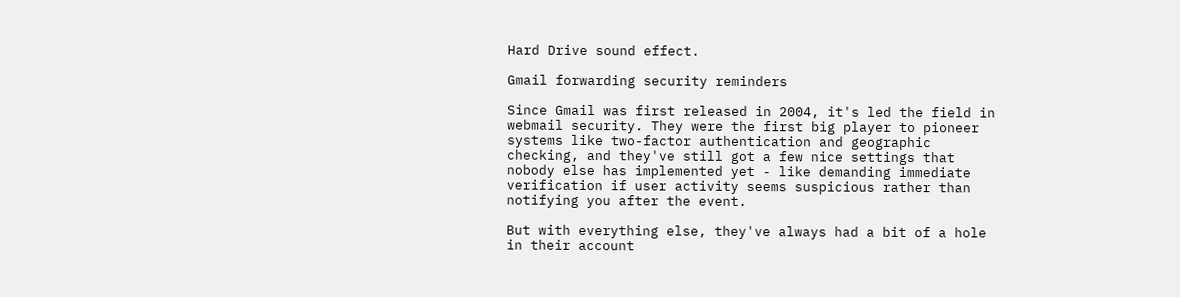Hard Drive sound effect.

Gmail forwarding security reminders

Since Gmail was first released in 2004, it's led the field in webmail security. They were the first big player to pioneer systems like two-factor authentication and geographic checking, and they've still got a few nice settings that nobody else has implemented yet - like demanding immediate verification if user activity seems suspicious rather than notifying you after the event.

But with everything else, they've always had a bit of a hole in their account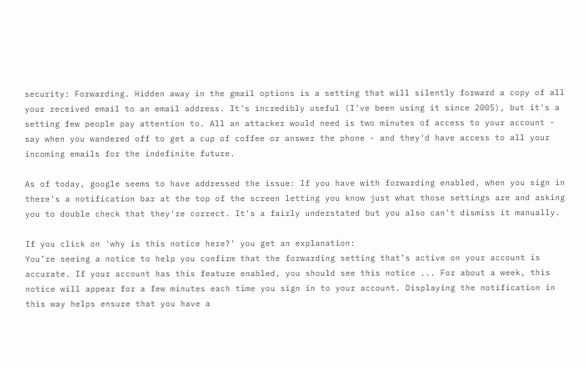security: Forwarding. Hidden away in the gmail options is a setting that will silently forward a copy of all your received email to an email address. It's incredibly useful (I've been using it since 2005), but it's a setting few people pay attention to. All an attacker would need is two minutes of access to your account - say when you wandered off to get a cup of coffee or answer the phone - and they'd have access to all your incoming emails for the indefinite future.

As of today, google seems to have addressed the issue: If you have with forwarding enabled, when you sign in there's a notification bar at the top of the screen letting you know just what those settings are and asking you to double check that they're correct. It's a fairly understated but you also can't dismiss it manually.

If you click on 'why is this notice here?' you get an explanation:
You’re seeing a notice to help you confirm that the forwarding setting that’s active on your account is accurate. If your account has this feature enabled, you should see this notice ... For about a week, this notice will appear for a few minutes each time you sign in to your account. Displaying the notification in this way helps ensure that you have a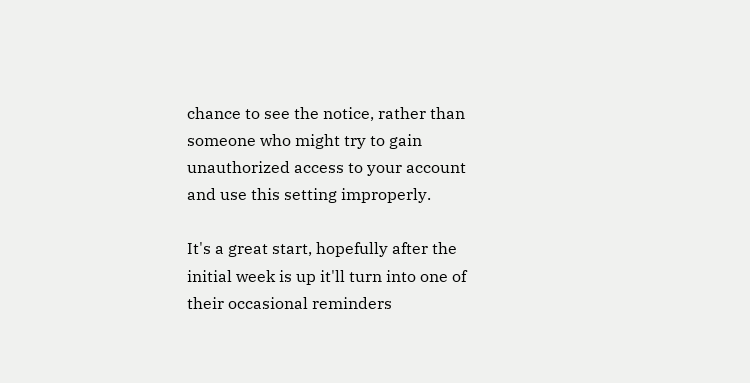chance to see the notice, rather than someone who might try to gain unauthorized access to your account and use this setting improperly.

It's a great start, hopefully after the initial week is up it'll turn into one of their occasional reminders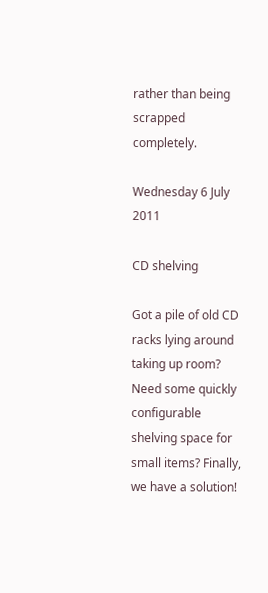rather than being scrapped completely.

Wednesday 6 July 2011

CD shelving

Got a pile of old CD racks lying around taking up room? Need some quickly configurable shelving space for small items? Finally, we have a solution!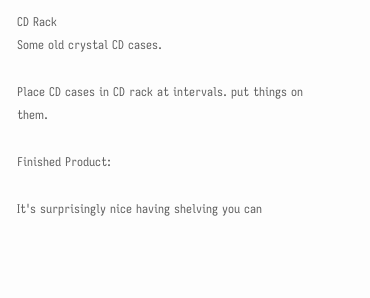CD Rack
Some old crystal CD cases.

Place CD cases in CD rack at intervals. put things on them.

Finished Product:

It's surprisingly nice having shelving you can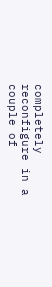completely reconfigure in a couple of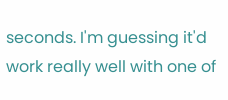seconds. I'm guessing it'd work really well with one of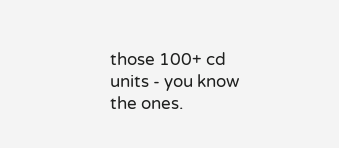those 100+ cd units - you know the ones.